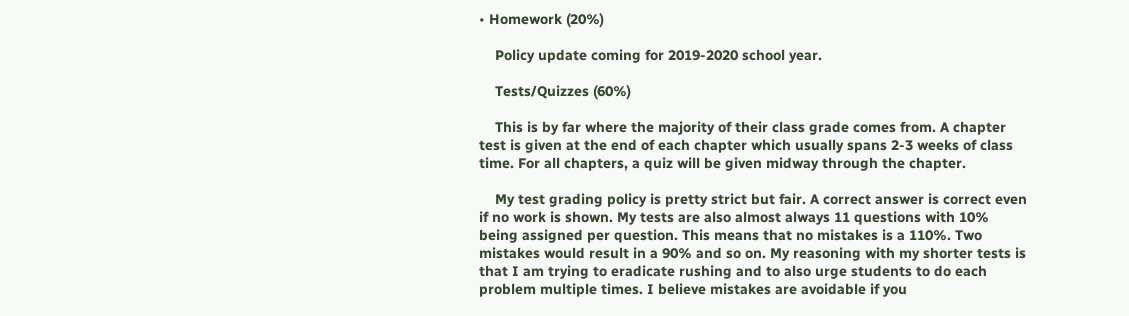• Homework (20%)

    Policy update coming for 2019-2020 school year.

    Tests/Quizzes (60%)

    This is by far where the majority of their class grade comes from. A chapter test is given at the end of each chapter which usually spans 2-3 weeks of class time. For all chapters, a quiz will be given midway through the chapter.

    My test grading policy is pretty strict but fair. A correct answer is correct even if no work is shown. My tests are also almost always 11 questions with 10% being assigned per question. This means that no mistakes is a 110%. Two mistakes would result in a 90% and so on. My reasoning with my shorter tests is that I am trying to eradicate rushing and to also urge students to do each problem multiple times. I believe mistakes are avoidable if you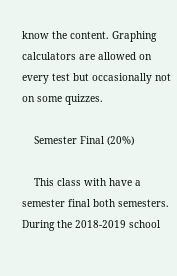know the content. Graphing calculators are allowed on every test but occasionally not on some quizzes.

    Semester Final (20%)

    This class with have a semester final both semesters. During the 2018-2019 school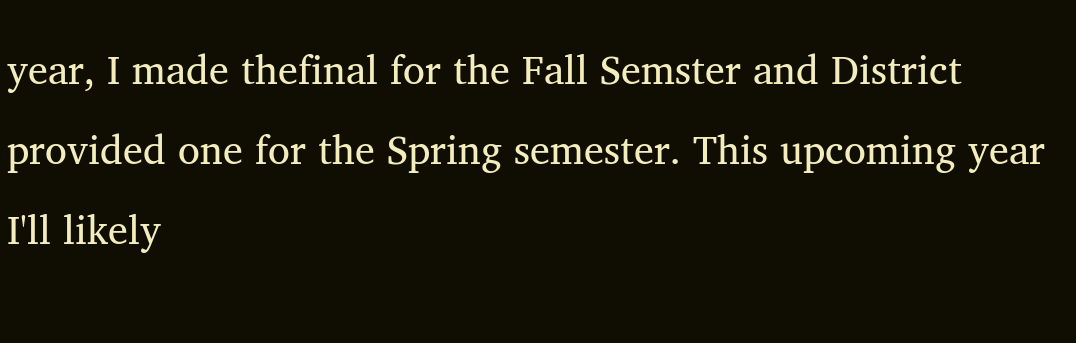year, I made thefinal for the Fall Semster and District provided one for the Spring semester. This upcoming year I'll likely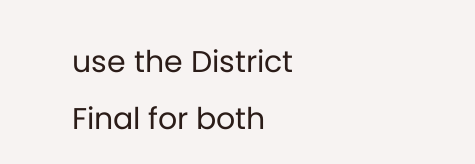use the District Final for both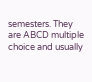semesters. They are ABCD multiple choice and usually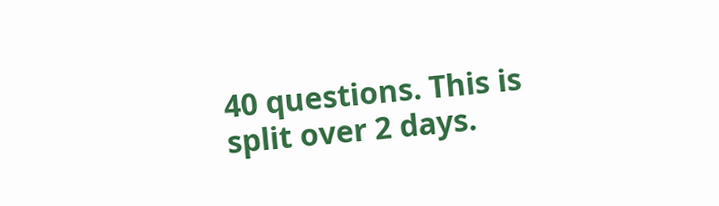40 questions. This is split over 2 days.